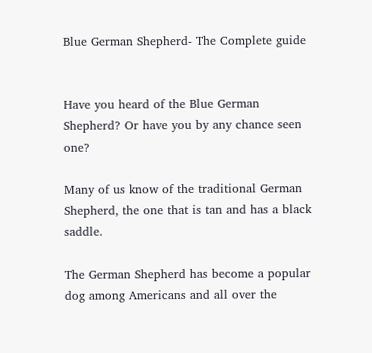Blue German Shepherd- The Complete guide


Have you heard of the Blue German Shepherd? Or have you by any chance seen one?

Many of us know of the traditional German Shepherd, the one that is tan and has a black saddle.

The German Shepherd has become a popular dog among Americans and all over the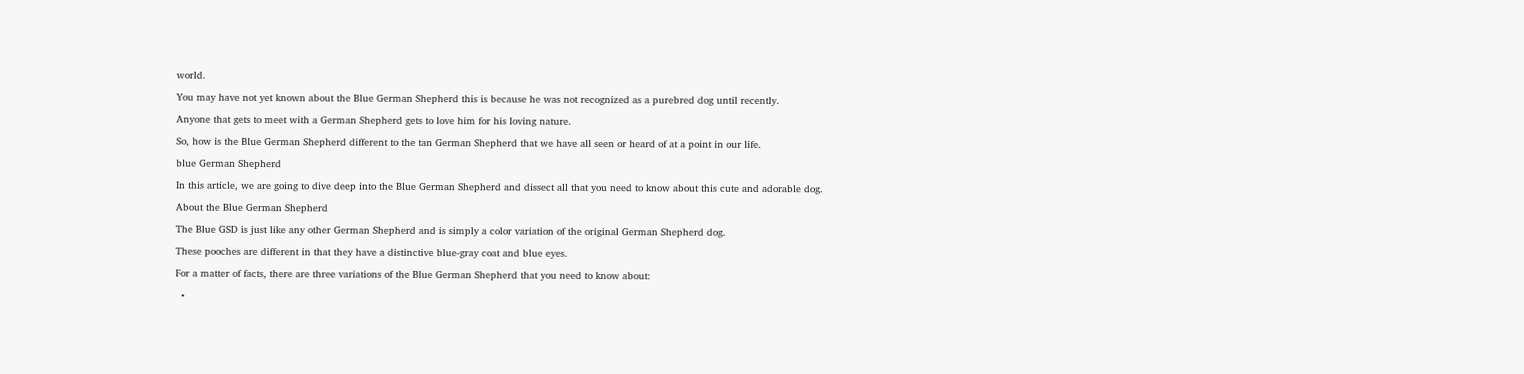world.

You may have not yet known about the Blue German Shepherd this is because he was not recognized as a purebred dog until recently.

Anyone that gets to meet with a German Shepherd gets to love him for his loving nature.

So, how is the Blue German Shepherd different to the tan German Shepherd that we have all seen or heard of at a point in our life.

blue German Shepherd

In this article, we are going to dive deep into the Blue German Shepherd and dissect all that you need to know about this cute and adorable dog.

About the Blue German Shepherd

The Blue GSD is just like any other German Shepherd and is simply a color variation of the original German Shepherd dog.

These pooches are different in that they have a distinctive blue-gray coat and blue eyes.

For a matter of facts, there are three variations of the Blue German Shepherd that you need to know about:

  •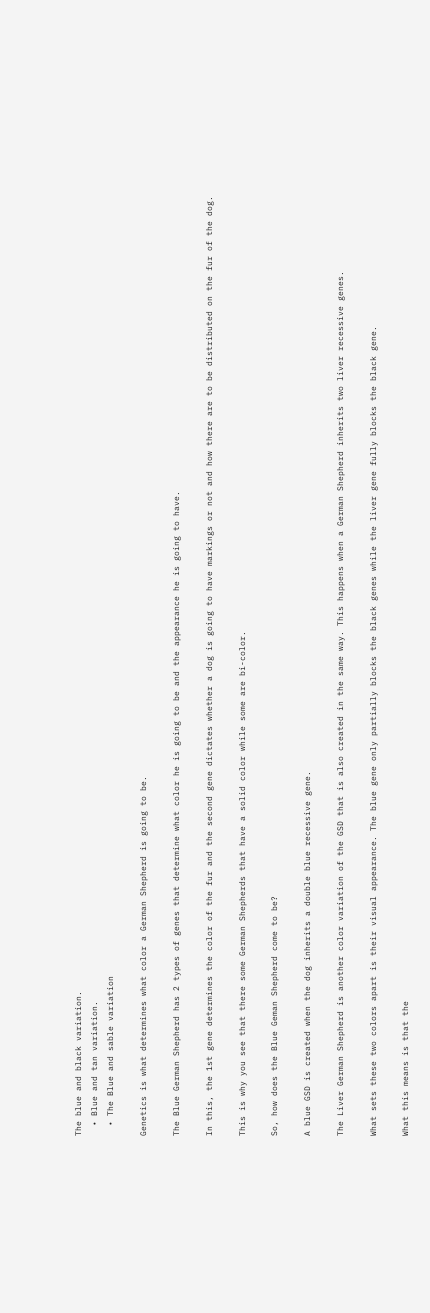The blue and black variation.
  • Blue and tan variation.
  • The Blue and sable variation

Genetics is what determines what color a German Shepherd is going to be.

The Blue German Shepherd has 2 types of genes that determine what color he is going to be and the appearance he is going to have.

In this, the 1st gene determines the color of the fur and the second gene dictates whether a dog is going to have markings or not and how there are to be distributed on the fur of the dog.

This is why you see that there some German Shepherds that have a solid color while some are bi-color.

So, how does the Blue Geman Shepherd come to be?

A blue GSD is created when the dog inherits a double blue recessive gene.

The Liver German Shepherd is another color variation of the GSD that is also created in the same way. This happens when a German Shepherd inherits two liver recessive genes.

What sets these two colors apart is their visual appearance. The blue gene only partially blocks the black genes while the liver gene fully blocks the black gene.

What this means is that the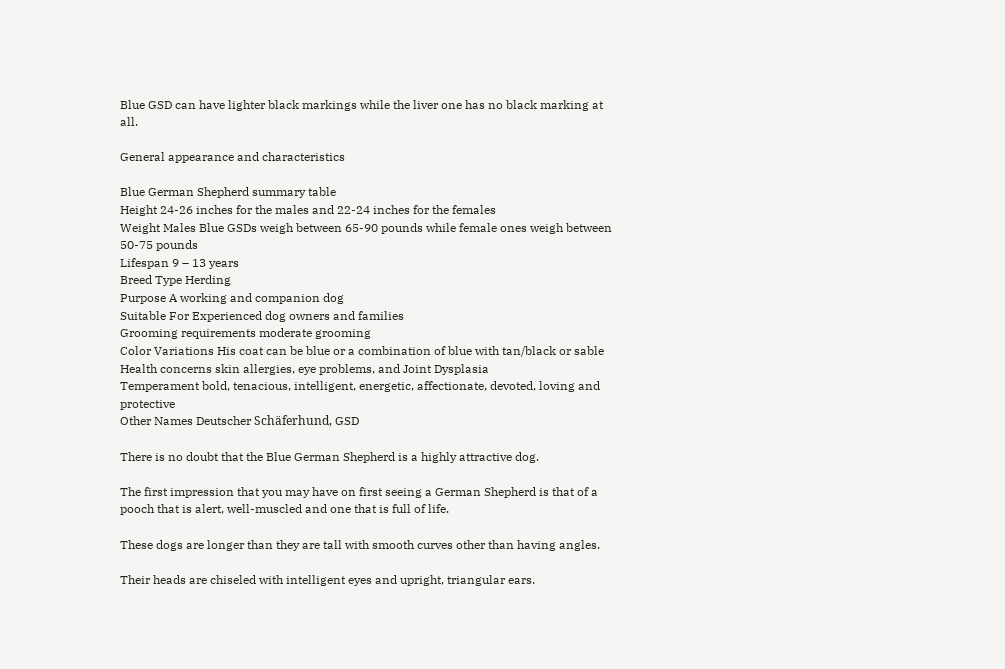Blue GSD can have lighter black markings while the liver one has no black marking at all.

General appearance and characteristics

Blue German Shepherd summary table
Height 24-26 inches for the males and 22-24 inches for the females
Weight Males Blue GSDs weigh between 65-90 pounds while female ones weigh between 50-75 pounds
Lifespan 9 – 13 years
Breed Type Herding
Purpose A working and companion dog
Suitable For Experienced dog owners and families
Grooming requirements moderate grooming
Color Variations His coat can be blue or a combination of blue with tan/black or sable
Health concerns skin allergies, eye problems, and Joint Dysplasia
Temperament bold, tenacious, intelligent, energetic, affectionate, devoted, loving and protective
Other Names Deutscher Schäferhund, GSD

There is no doubt that the Blue German Shepherd is a highly attractive dog.

The first impression that you may have on first seeing a German Shepherd is that of a pooch that is alert, well-muscled and one that is full of life.

These dogs are longer than they are tall with smooth curves other than having angles.

Their heads are chiseled with intelligent eyes and upright, triangular ears.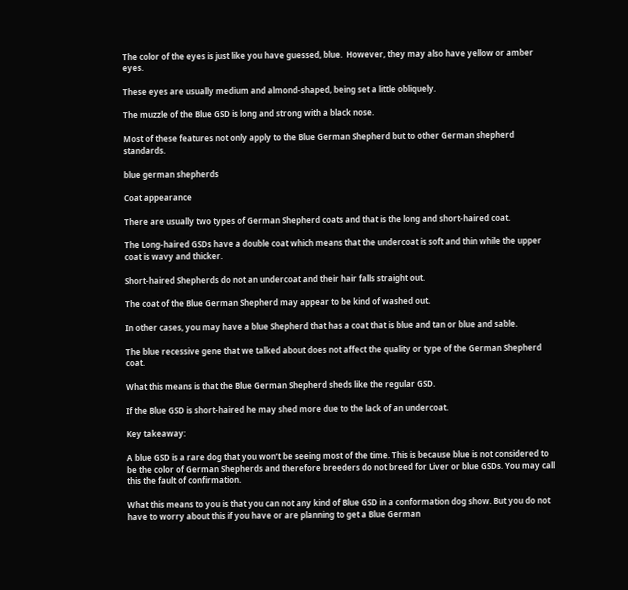The color of the eyes is just like you have guessed, blue.  However, they may also have yellow or amber eyes.

These eyes are usually medium and almond-shaped, being set a little obliquely.

The muzzle of the Blue GSD is long and strong with a black nose.

Most of these features not only apply to the Blue German Shepherd but to other German shepherd standards.

blue german shepherds

Coat appearance

There are usually two types of German Shepherd coats and that is the long and short-haired coat.

The Long-haired GSDs have a double coat which means that the undercoat is soft and thin while the upper coat is wavy and thicker.

Short-haired Shepherds do not an undercoat and their hair falls straight out.

The coat of the Blue German Shepherd may appear to be kind of washed out.

In other cases, you may have a blue Shepherd that has a coat that is blue and tan or blue and sable.

The blue recessive gene that we talked about does not affect the quality or type of the German Shepherd coat.

What this means is that the Blue German Shepherd sheds like the regular GSD.

If the Blue GSD is short-haired he may shed more due to the lack of an undercoat.

Key takeaway:

A blue GSD is a rare dog that you won’t be seeing most of the time. This is because blue is not considered to be the color of German Shepherds and therefore breeders do not breed for Liver or blue GSDs. You may call this the fault of confirmation.

What this means to you is that you can not any kind of Blue GSD in a conformation dog show. But you do not have to worry about this if you have or are planning to get a Blue German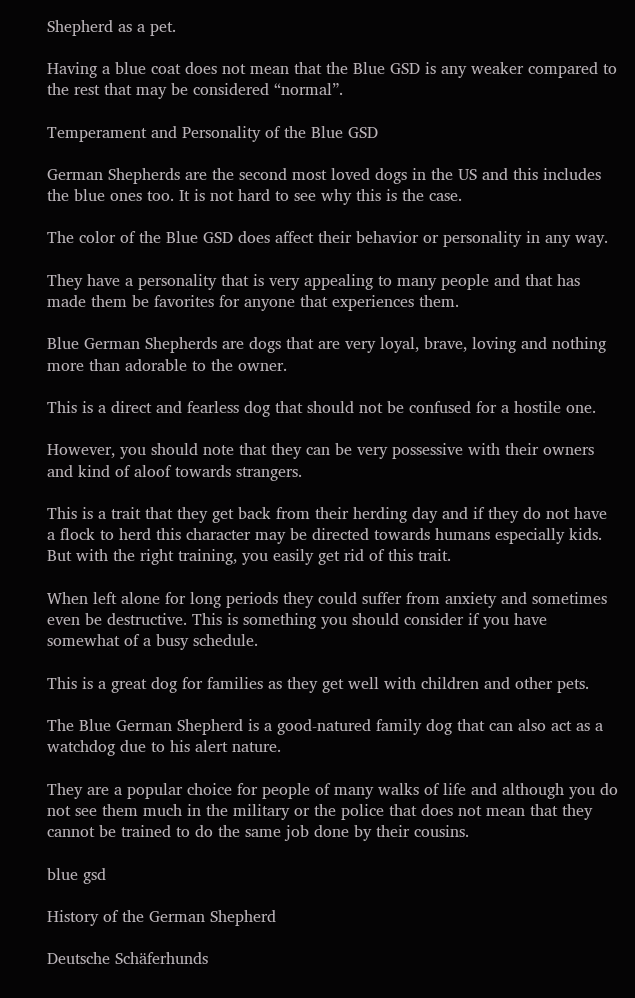Shepherd as a pet.

Having a blue coat does not mean that the Blue GSD is any weaker compared to the rest that may be considered “normal”.

Temperament and Personality of the Blue GSD

German Shepherds are the second most loved dogs in the US and this includes the blue ones too. It is not hard to see why this is the case.

The color of the Blue GSD does affect their behavior or personality in any way.

They have a personality that is very appealing to many people and that has made them be favorites for anyone that experiences them.

Blue German Shepherds are dogs that are very loyal, brave, loving and nothing more than adorable to the owner.

This is a direct and fearless dog that should not be confused for a hostile one.

However, you should note that they can be very possessive with their owners and kind of aloof towards strangers.

This is a trait that they get back from their herding day and if they do not have a flock to herd this character may be directed towards humans especially kids. But with the right training, you easily get rid of this trait.

When left alone for long periods they could suffer from anxiety and sometimes even be destructive. This is something you should consider if you have somewhat of a busy schedule.

This is a great dog for families as they get well with children and other pets.

The Blue German Shepherd is a good-natured family dog that can also act as a watchdog due to his alert nature.

They are a popular choice for people of many walks of life and although you do not see them much in the military or the police that does not mean that they cannot be trained to do the same job done by their cousins.

blue gsd

History of the German Shepherd

Deutsche Schäferhunds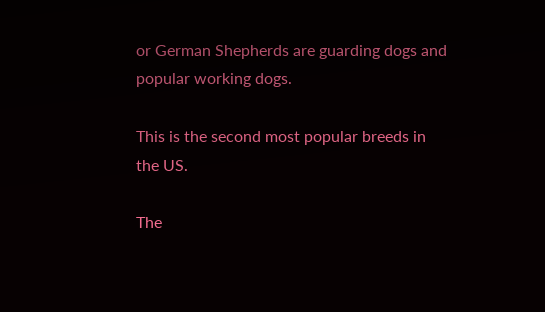or German Shepherds are guarding dogs and popular working dogs.

This is the second most popular breeds in the US.

The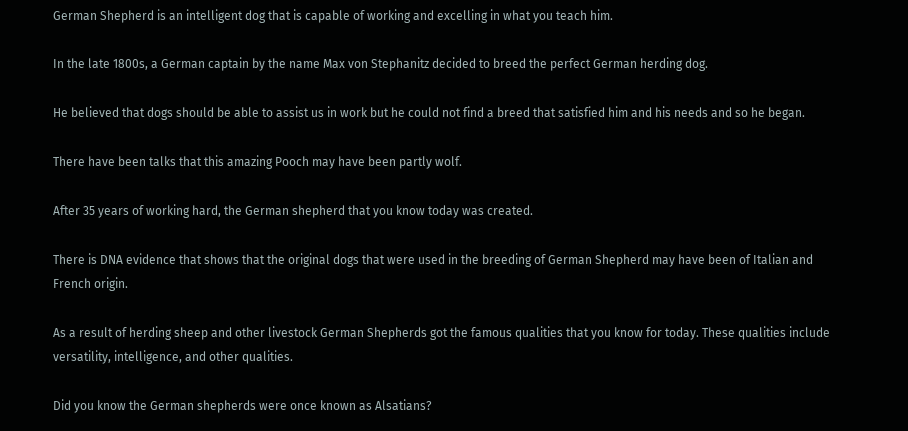German Shepherd is an intelligent dog that is capable of working and excelling in what you teach him.

In the late 1800s, a German captain by the name Max von Stephanitz decided to breed the perfect German herding dog.

He believed that dogs should be able to assist us in work but he could not find a breed that satisfied him and his needs and so he began.

There have been talks that this amazing Pooch may have been partly wolf.

After 35 years of working hard, the German shepherd that you know today was created.

There is DNA evidence that shows that the original dogs that were used in the breeding of German Shepherd may have been of Italian and French origin.

As a result of herding sheep and other livestock German Shepherds got the famous qualities that you know for today. These qualities include versatility, intelligence, and other qualities.

Did you know the German shepherds were once known as Alsatians?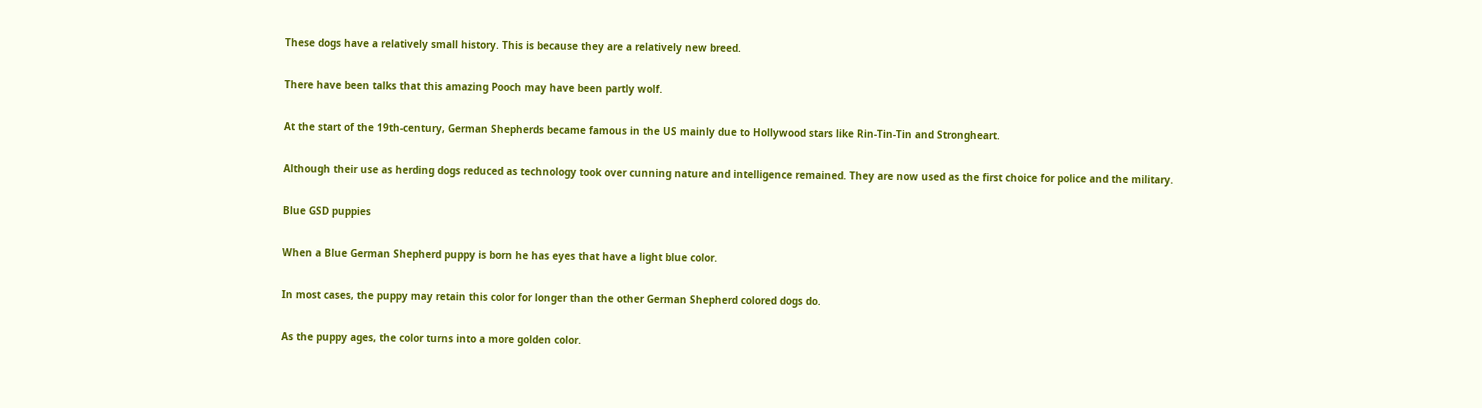These dogs have a relatively small history. This is because they are a relatively new breed.

There have been talks that this amazing Pooch may have been partly wolf.

At the start of the 19th-century, German Shepherds became famous in the US mainly due to Hollywood stars like Rin-Tin-Tin and Strongheart.

Although their use as herding dogs reduced as technology took over cunning nature and intelligence remained. They are now used as the first choice for police and the military.

Blue GSD puppies

When a Blue German Shepherd puppy is born he has eyes that have a light blue color.

In most cases, the puppy may retain this color for longer than the other German Shepherd colored dogs do.

As the puppy ages, the color turns into a more golden color.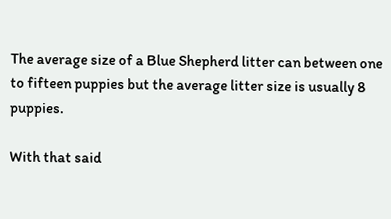The average size of a Blue Shepherd litter can between one to fifteen puppies but the average litter size is usually 8 puppies.

With that said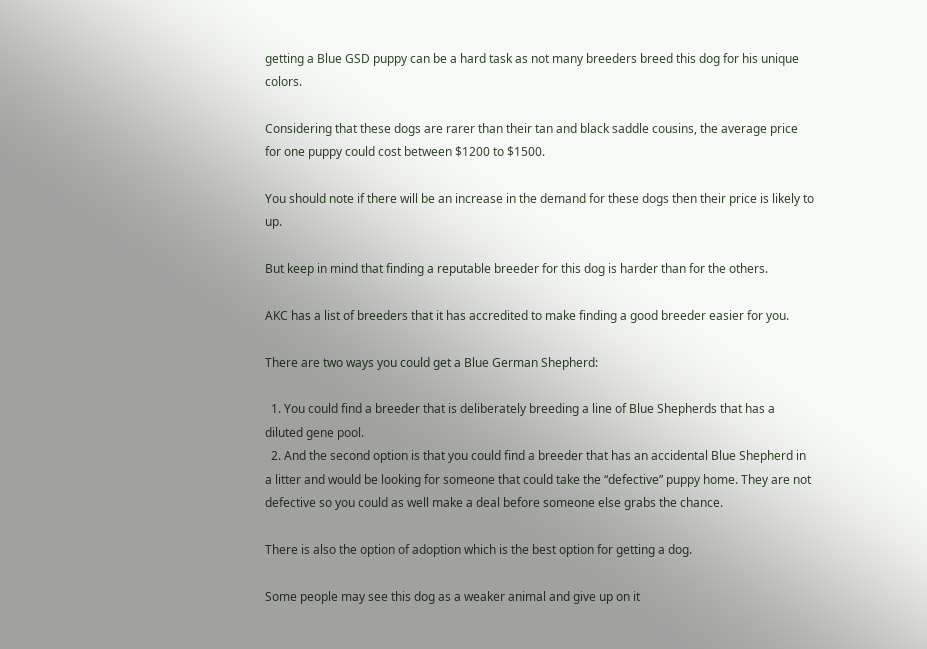getting a Blue GSD puppy can be a hard task as not many breeders breed this dog for his unique colors.

Considering that these dogs are rarer than their tan and black saddle cousins, the average price for one puppy could cost between $1200 to $1500.

You should note if there will be an increase in the demand for these dogs then their price is likely to up.

But keep in mind that finding a reputable breeder for this dog is harder than for the others.

AKC has a list of breeders that it has accredited to make finding a good breeder easier for you.

There are two ways you could get a Blue German Shepherd:

  1. You could find a breeder that is deliberately breeding a line of Blue Shepherds that has a diluted gene pool.
  2. And the second option is that you could find a breeder that has an accidental Blue Shepherd in a litter and would be looking for someone that could take the “defective” puppy home. They are not defective so you could as well make a deal before someone else grabs the chance.

There is also the option of adoption which is the best option for getting a dog.

Some people may see this dog as a weaker animal and give up on it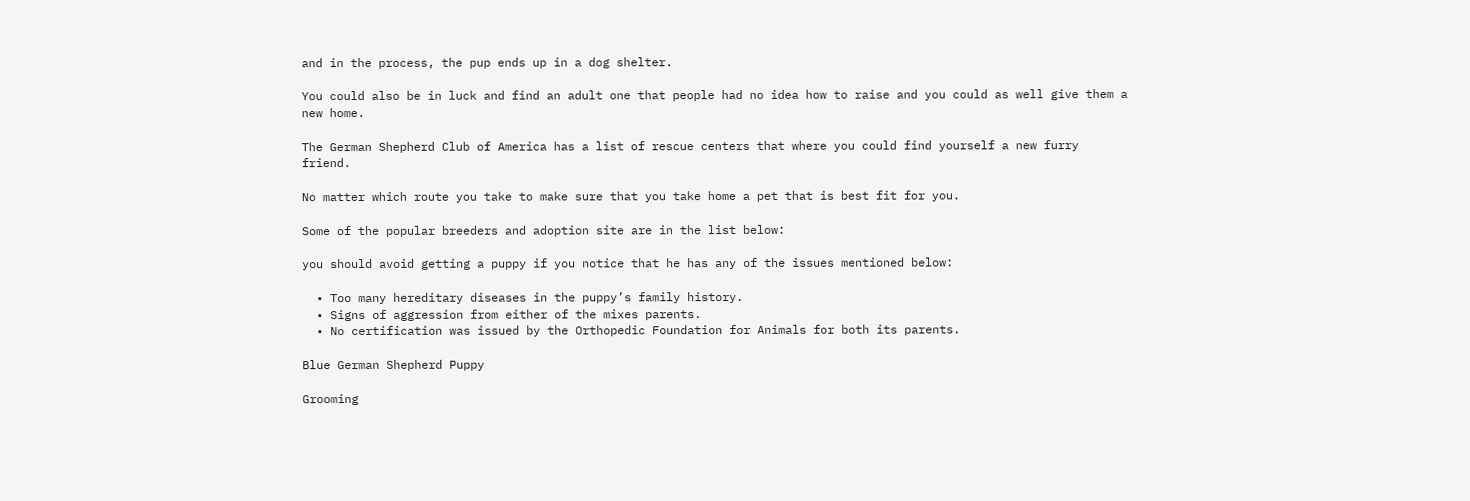and in the process, the pup ends up in a dog shelter.

You could also be in luck and find an adult one that people had no idea how to raise and you could as well give them a new home.

The German Shepherd Club of America has a list of rescue centers that where you could find yourself a new furry friend.

No matter which route you take to make sure that you take home a pet that is best fit for you.

Some of the popular breeders and adoption site are in the list below:

you should avoid getting a puppy if you notice that he has any of the issues mentioned below:

  • Too many hereditary diseases in the puppy’s family history.
  • Signs of aggression from either of the mixes parents.
  • No certification was issued by the Orthopedic Foundation for Animals for both its parents.

Blue German Shepherd Puppy

Grooming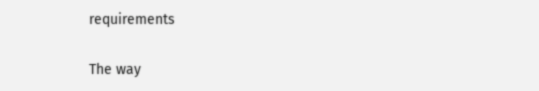requirements

The way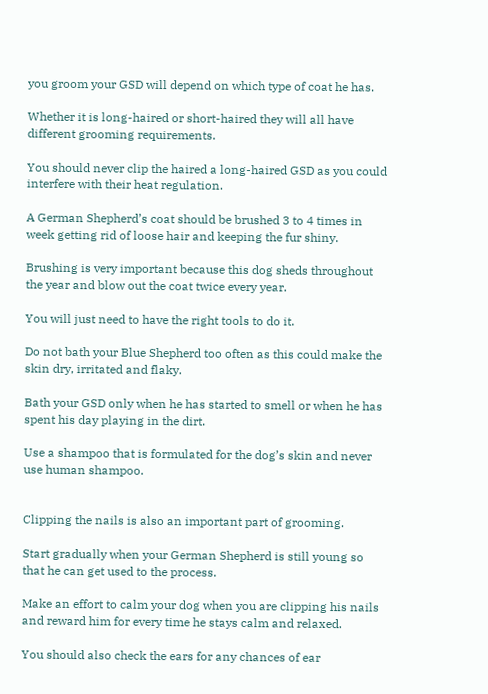you groom your GSD will depend on which type of coat he has.

Whether it is long-haired or short-haired they will all have different grooming requirements.

You should never clip the haired a long-haired GSD as you could interfere with their heat regulation.

A German Shepherd’s coat should be brushed 3 to 4 times in week getting rid of loose hair and keeping the fur shiny.

Brushing is very important because this dog sheds throughout the year and blow out the coat twice every year.

You will just need to have the right tools to do it.

Do not bath your Blue Shepherd too often as this could make the skin dry, irritated and flaky.

Bath your GSD only when he has started to smell or when he has spent his day playing in the dirt.

Use a shampoo that is formulated for the dog’s skin and never use human shampoo.


Clipping the nails is also an important part of grooming.

Start gradually when your German Shepherd is still young so that he can get used to the process.

Make an effort to calm your dog when you are clipping his nails and reward him for every time he stays calm and relaxed.

You should also check the ears for any chances of ear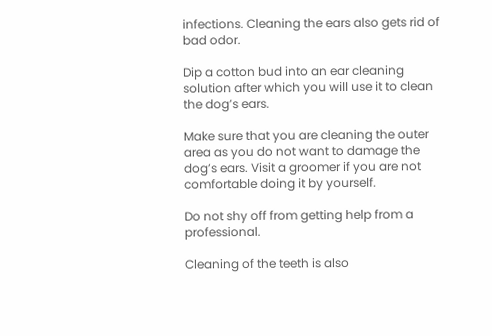infections. Cleaning the ears also gets rid of bad odor.

Dip a cotton bud into an ear cleaning solution after which you will use it to clean the dog’s ears.

Make sure that you are cleaning the outer area as you do not want to damage the dog’s ears. Visit a groomer if you are not comfortable doing it by yourself.

Do not shy off from getting help from a professional.

Cleaning of the teeth is also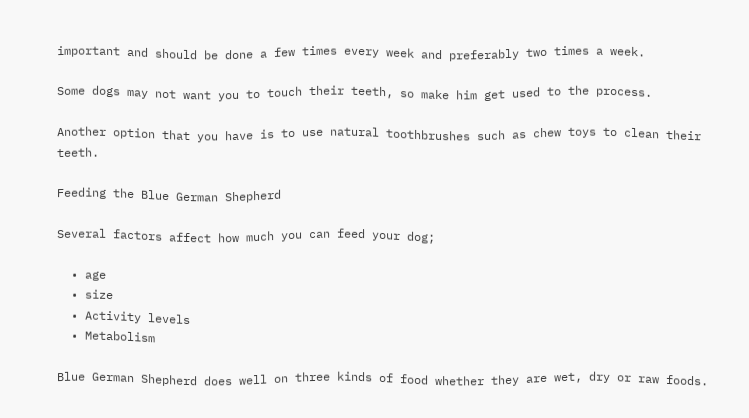important and should be done a few times every week and preferably two times a week.

Some dogs may not want you to touch their teeth, so make him get used to the process.

Another option that you have is to use natural toothbrushes such as chew toys to clean their teeth.

Feeding the Blue German Shepherd

Several factors affect how much you can feed your dog;

  • age
  • size
  • Activity levels
  • Metabolism

Blue German Shepherd does well on three kinds of food whether they are wet, dry or raw foods.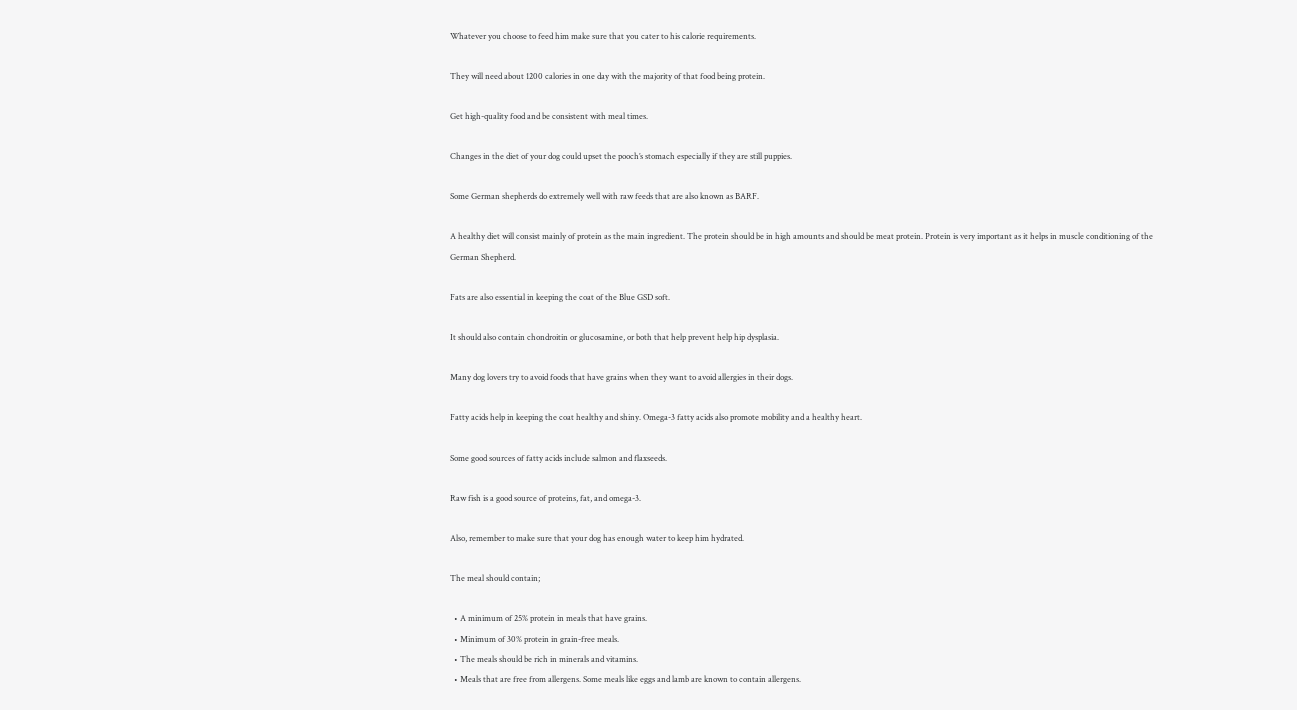Whatever you choose to feed him make sure that you cater to his calorie requirements.

They will need about 1200 calories in one day with the majority of that food being protein.

Get high-quality food and be consistent with meal times.

Changes in the diet of your dog could upset the pooch’s stomach especially if they are still puppies.

Some German shepherds do extremely well with raw feeds that are also known as BARF.

A healthy diet will consist mainly of protein as the main ingredient. The protein should be in high amounts and should be meat protein. Protein is very important as it helps in muscle conditioning of the German Shepherd.

Fats are also essential in keeping the coat of the Blue GSD soft.

It should also contain chondroitin or glucosamine, or both that help prevent help hip dysplasia.

Many dog lovers try to avoid foods that have grains when they want to avoid allergies in their dogs.

Fatty acids help in keeping the coat healthy and shiny. Omega-3 fatty acids also promote mobility and a healthy heart.

Some good sources of fatty acids include salmon and flaxseeds.

Raw fish is a good source of proteins, fat, and omega-3.

Also, remember to make sure that your dog has enough water to keep him hydrated.

The meal should contain;

  • A minimum of 25% protein in meals that have grains.
  • Minimum of 30% protein in grain-free meals.
  • The meals should be rich in minerals and vitamins.
  • Meals that are free from allergens. Some meals like eggs and lamb are known to contain allergens.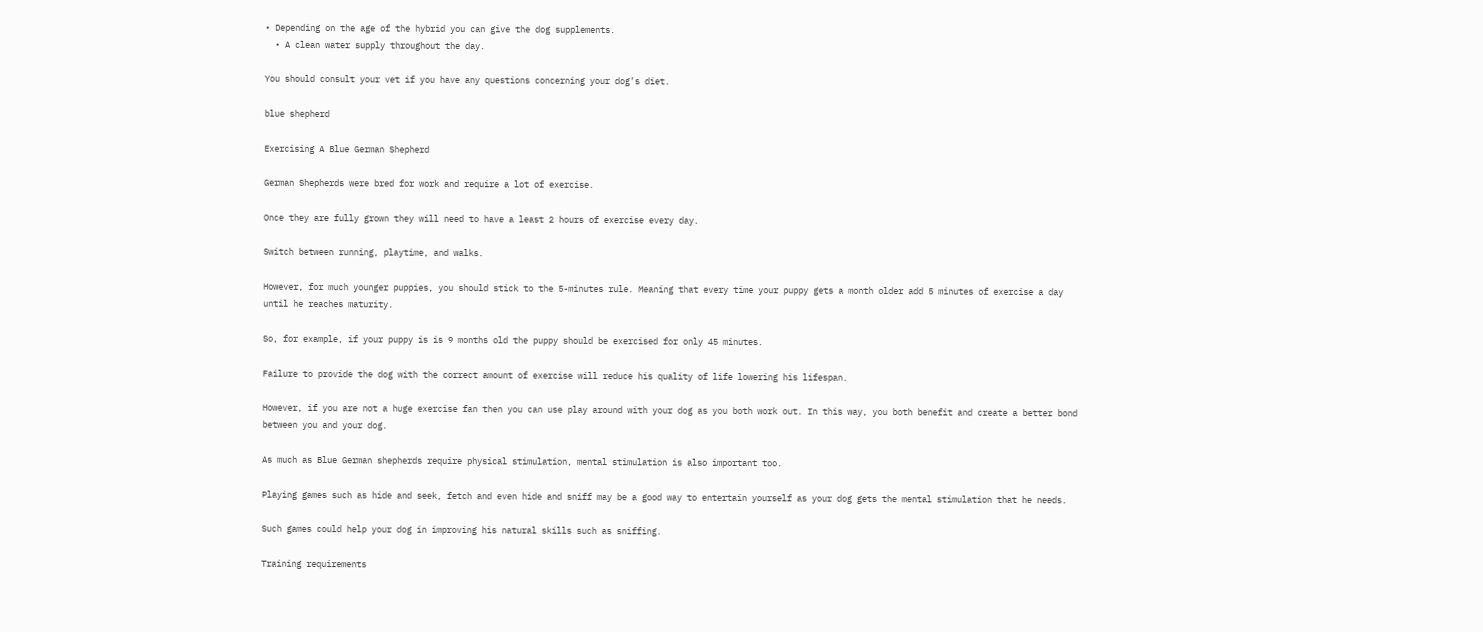• Depending on the age of the hybrid you can give the dog supplements.
  • A clean water supply throughout the day.

You should consult your vet if you have any questions concerning your dog’s diet.

blue shepherd

Exercising A Blue German Shepherd

German Shepherds were bred for work and require a lot of exercise.

Once they are fully grown they will need to have a least 2 hours of exercise every day.

Switch between running, playtime, and walks.

However, for much younger puppies, you should stick to the 5-minutes rule. Meaning that every time your puppy gets a month older add 5 minutes of exercise a day until he reaches maturity.

So, for example, if your puppy is is 9 months old the puppy should be exercised for only 45 minutes.

Failure to provide the dog with the correct amount of exercise will reduce his quality of life lowering his lifespan.

However, if you are not a huge exercise fan then you can use play around with your dog as you both work out. In this way, you both benefit and create a better bond between you and your dog.

As much as Blue German shepherds require physical stimulation, mental stimulation is also important too.

Playing games such as hide and seek, fetch and even hide and sniff may be a good way to entertain yourself as your dog gets the mental stimulation that he needs.

Such games could help your dog in improving his natural skills such as sniffing.

Training requirements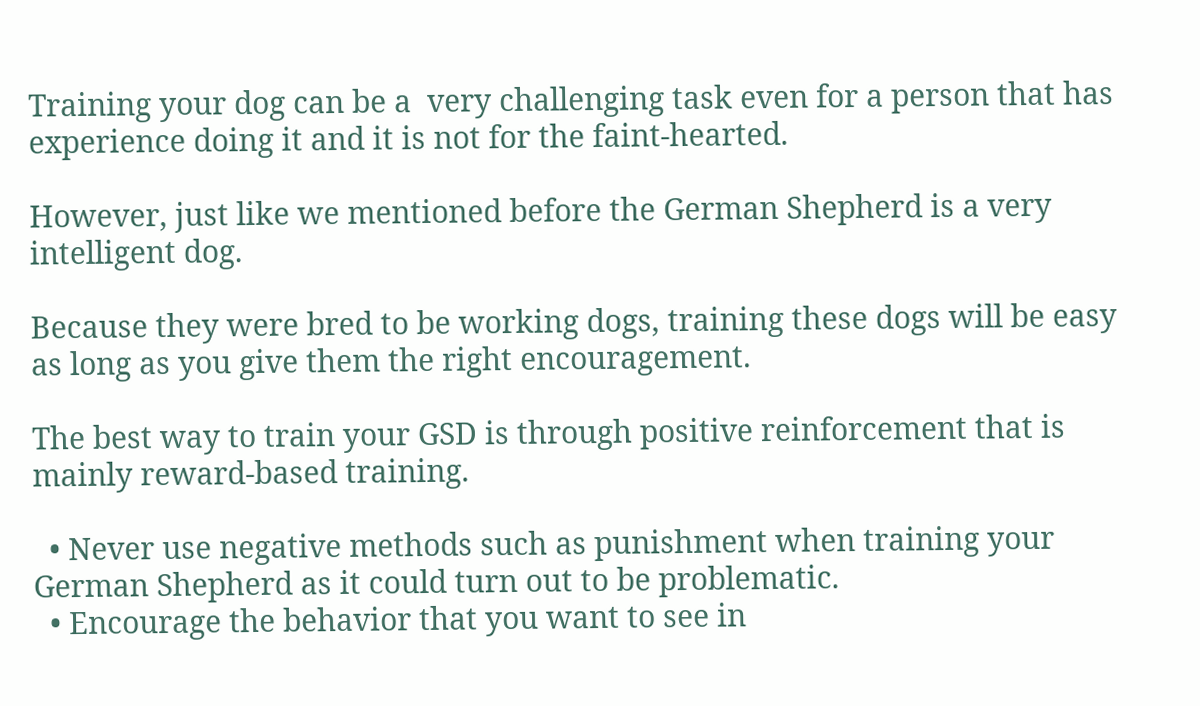Training your dog can be a  very challenging task even for a person that has experience doing it and it is not for the faint-hearted.

However, just like we mentioned before the German Shepherd is a very intelligent dog.

Because they were bred to be working dogs, training these dogs will be easy as long as you give them the right encouragement.

The best way to train your GSD is through positive reinforcement that is mainly reward-based training.

  • Never use negative methods such as punishment when training your German Shepherd as it could turn out to be problematic.
  • Encourage the behavior that you want to see in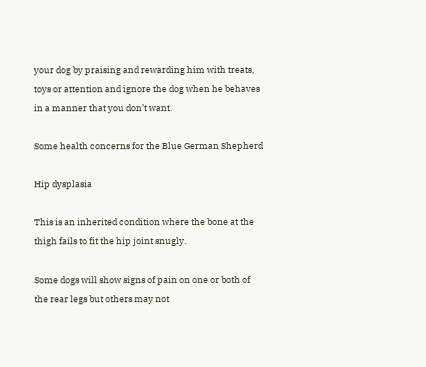your dog by praising and rewarding him with treats, toys or attention and ignore the dog when he behaves in a manner that you don’t want.

Some health concerns for the Blue German Shepherd

Hip dysplasia

This is an inherited condition where the bone at the thigh fails to fit the hip joint snugly.

Some dogs will show signs of pain on one or both of the rear legs but others may not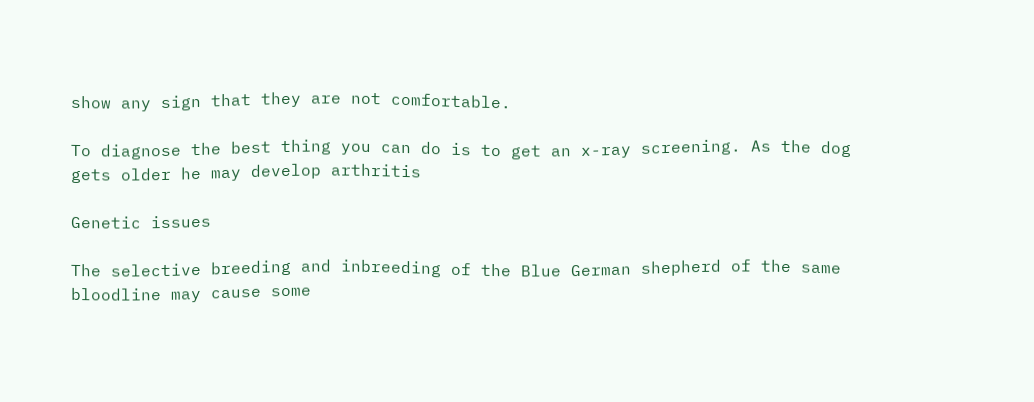show any sign that they are not comfortable.

To diagnose the best thing you can do is to get an x-ray screening. As the dog gets older he may develop arthritis

Genetic issues

The selective breeding and inbreeding of the Blue German shepherd of the same bloodline may cause some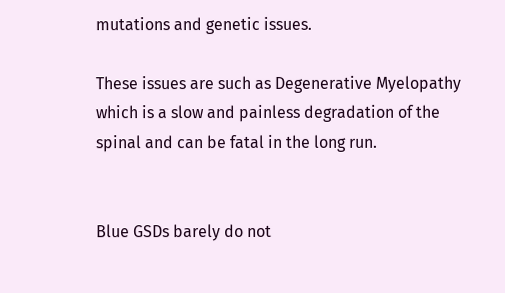mutations and genetic issues.

These issues are such as Degenerative Myelopathy which is a slow and painless degradation of the spinal and can be fatal in the long run.


Blue GSDs barely do not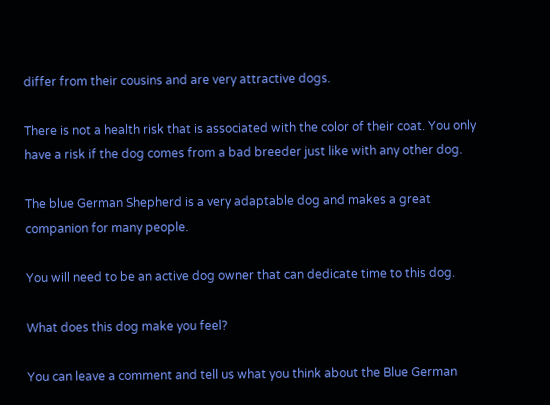differ from their cousins and are very attractive dogs.

There is not a health risk that is associated with the color of their coat. You only have a risk if the dog comes from a bad breeder just like with any other dog.

The blue German Shepherd is a very adaptable dog and makes a great companion for many people.

You will need to be an active dog owner that can dedicate time to this dog.

What does this dog make you feel?

You can leave a comment and tell us what you think about the Blue German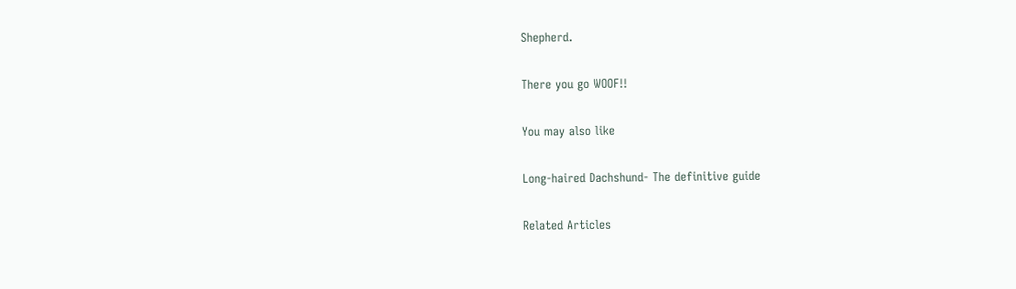Shepherd.

There you go WOOF!!

You may also like

Long-haired Dachshund- The definitive guide

Related Articles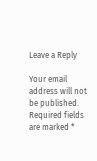Leave a Reply

Your email address will not be published. Required fields are marked *